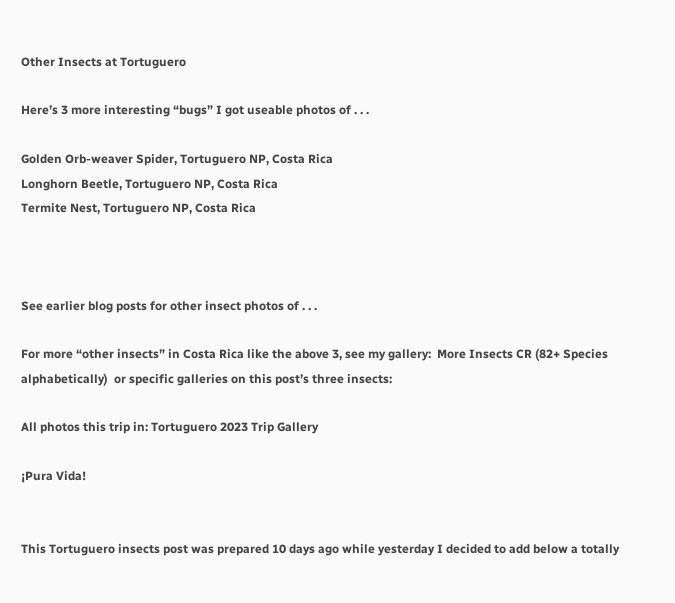Other Insects at Tortuguero

Here’s 3 more interesting “bugs” I got useable photos of . . .

Golden Orb-weaver Spider, Tortuguero NP, Costa Rica
Longhorn Beetle, Tortuguero NP, Costa Rica
Termite Nest, Tortuguero NP, Costa Rica



See earlier blog posts for other insect photos of . . .

For more “other insects” in Costa Rica like the above 3, see my gallery:  More Insects CR (82+ Species alphabetically)  or specific galleries on this post’s three insects:

All photos this trip in: Tortuguero 2023 Trip Gallery

¡Pura Vida!


This Tortuguero insects post was prepared 10 days ago while yesterday I decided to add below a totally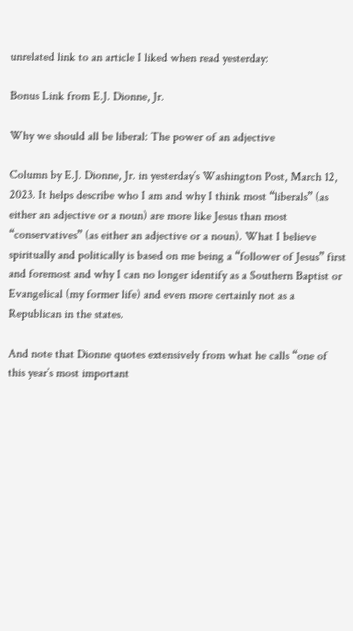unrelated link to an article I liked when read yesterday:

Bonus Link from E.J. Dionne, Jr.

Why we should all be liberal: The power of an adjective

Column by E.J. Dionne, Jr. in yesterday’s Washington Post, March 12, 2023. It helps describe who I am and why I think most “liberals” (as either an adjective or a noun) are more like Jesus than most “conservatives” (as either an adjective or a noun). What I believe spiritually and politically is based on me being a “follower of Jesus” first and foremost and why I can no longer identify as a Southern Baptist or Evangelical (my former life) and even more certainly not as a Republican in the states.

And note that Dionne quotes extensively from what he calls “one of this year’s most important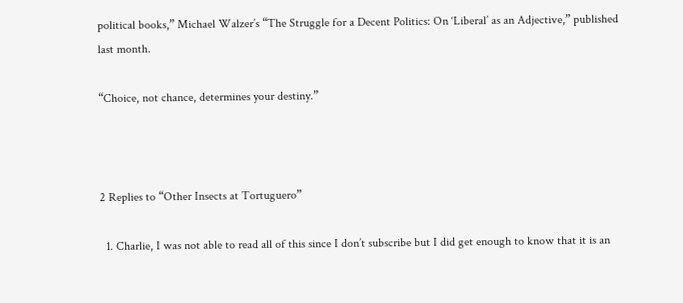political books,” Michael Walzer’s “The Struggle for a Decent Politics: On ‘Liberal’ as an Adjective,” published last month.

“Choice, not chance, determines your destiny.”



2 Replies to “Other Insects at Tortuguero”

  1. Charlie, I was not able to read all of this since I don’t subscribe but I did get enough to know that it is an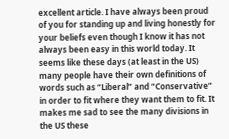excellent article. I have always been proud of you for standing up and living honestly for your beliefs even though I know it has not always been easy in this world today. It seems like these days (at least in the US) many people have their own definitions of words such as “Liberal” and “Conservative” in order to fit where they want them to fit. It makes me sad to see the many divisions in the US these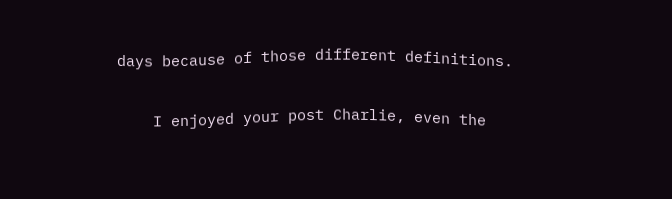days because of those different definitions.

    I enjoyed your post Charlie, even the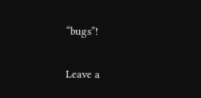“bugs”!

Leave a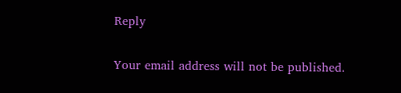Reply

Your email address will not be published.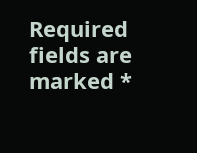Required fields are marked *